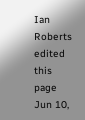Ian Roberts edited this page Jun 10,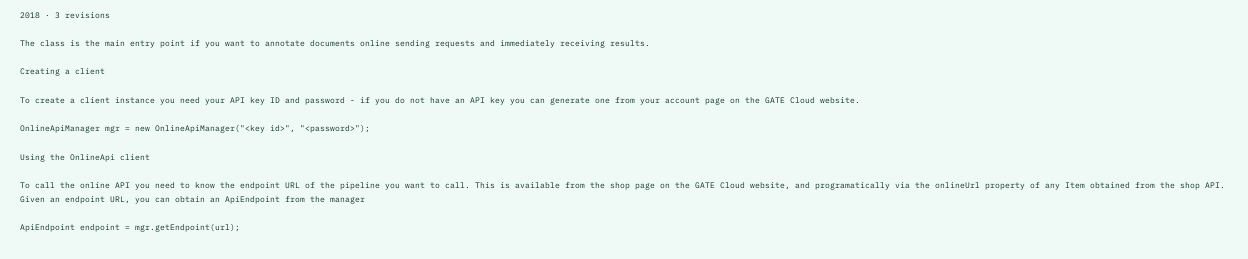2018 · 3 revisions

The class is the main entry point if you want to annotate documents online sending requests and immediately receiving results.

Creating a client

To create a client instance you need your API key ID and password - if you do not have an API key you can generate one from your account page on the GATE Cloud website.

OnlineApiManager mgr = new OnlineApiManager("<key id>", "<password>");

Using the OnlineApi client

To call the online API you need to know the endpoint URL of the pipeline you want to call. This is available from the shop page on the GATE Cloud website, and programatically via the onlineUrl property of any Item obtained from the shop API. Given an endpoint URL, you can obtain an ApiEndpoint from the manager

ApiEndpoint endpoint = mgr.getEndpoint(url);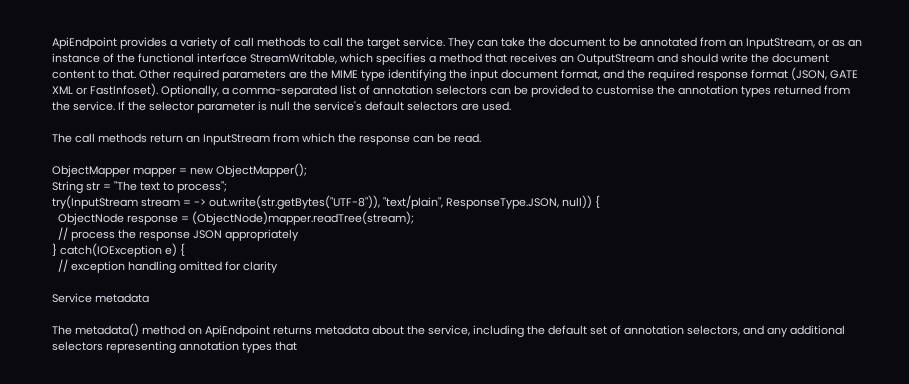ApiEndpoint provides a variety of call methods to call the target service. They can take the document to be annotated from an InputStream, or as an instance of the functional interface StreamWritable, which specifies a method that receives an OutputStream and should write the document content to that. Other required parameters are the MIME type identifying the input document format, and the required response format (JSON, GATE XML or FastInfoset). Optionally, a comma-separated list of annotation selectors can be provided to customise the annotation types returned from the service. If the selector parameter is null the service's default selectors are used.

The call methods return an InputStream from which the response can be read.

ObjectMapper mapper = new ObjectMapper();
String str = "The text to process";
try(InputStream stream = -> out.write(str.getBytes("UTF-8")), "text/plain", ResponseType.JSON, null)) {
  ObjectNode response = (ObjectNode)mapper.readTree(stream);
  // process the response JSON appropriately
} catch(IOException e) {
  // exception handling omitted for clarity

Service metadata

The metadata() method on ApiEndpoint returns metadata about the service, including the default set of annotation selectors, and any additional selectors representing annotation types that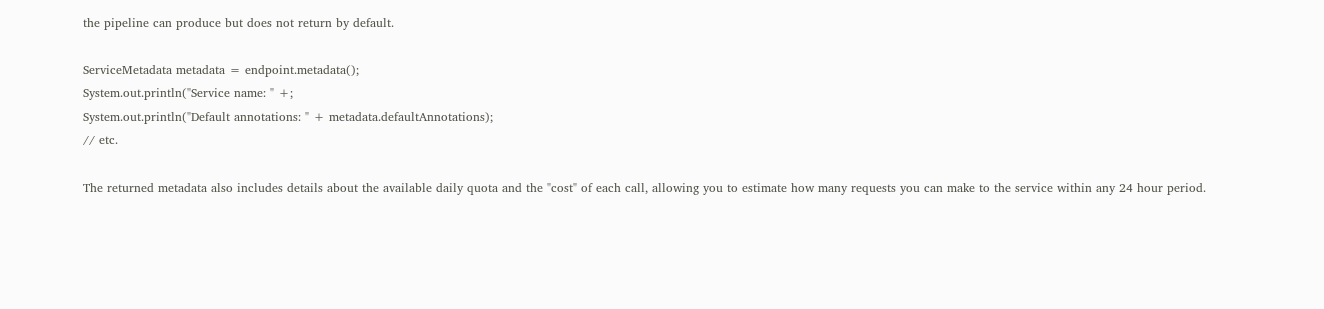the pipeline can produce but does not return by default.

ServiceMetadata metadata = endpoint.metadata();
System.out.println("Service name: " +;
System.out.println("Default annotations: " + metadata.defaultAnnotations);
// etc.

The returned metadata also includes details about the available daily quota and the "cost" of each call, allowing you to estimate how many requests you can make to the service within any 24 hour period.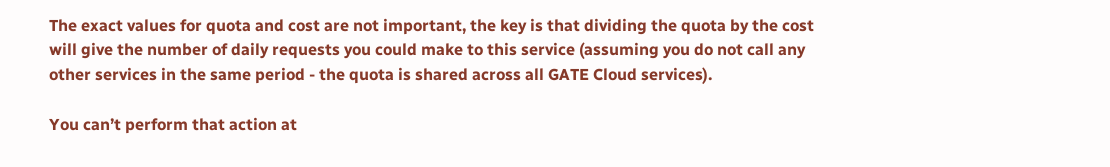The exact values for quota and cost are not important, the key is that dividing the quota by the cost will give the number of daily requests you could make to this service (assuming you do not call any other services in the same period - the quota is shared across all GATE Cloud services).

You can’t perform that action at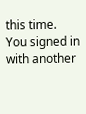this time.
You signed in with another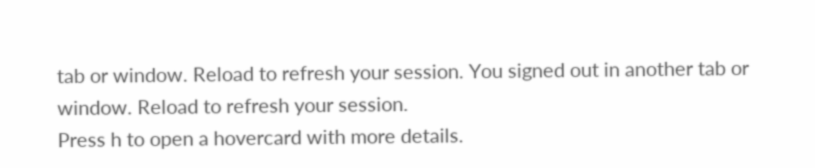tab or window. Reload to refresh your session. You signed out in another tab or window. Reload to refresh your session.
Press h to open a hovercard with more details.